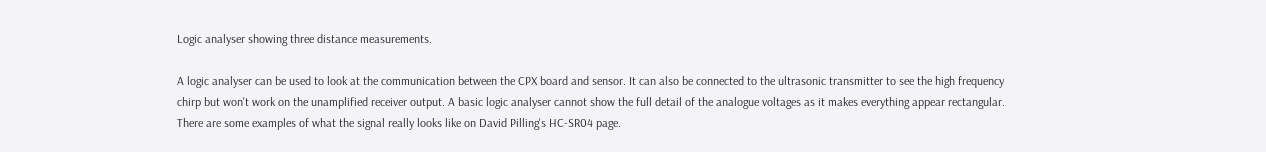Logic analyser showing three distance measurements.

A logic analyser can be used to look at the communication between the CPX board and sensor. It can also be connected to the ultrasonic transmitter to see the high frequency chirp but won't work on the unamplified receiver output. A basic logic analyser cannot show the full detail of the analogue voltages as it makes everything appear rectangular. There are some examples of what the signal really looks like on David Pilling's HC-SR04 page.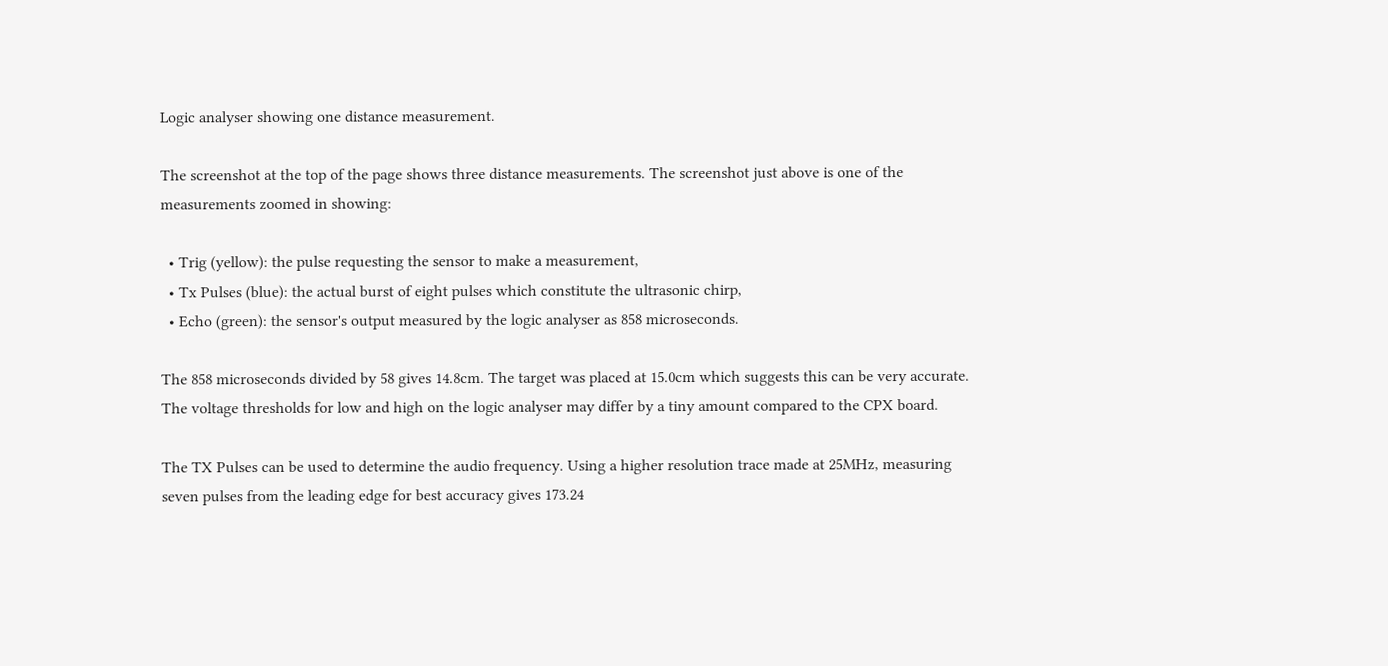Logic analyser showing one distance measurement.

The screenshot at the top of the page shows three distance measurements. The screenshot just above is one of the measurements zoomed in showing:

  • Trig (yellow): the pulse requesting the sensor to make a measurement,
  • Tx Pulses (blue): the actual burst of eight pulses which constitute the ultrasonic chirp,
  • Echo (green): the sensor's output measured by the logic analyser as 858 microseconds.

The 858 microseconds divided by 58 gives 14.8cm. The target was placed at 15.0cm which suggests this can be very accurate. The voltage thresholds for low and high on the logic analyser may differ by a tiny amount compared to the CPX board.

The TX Pulses can be used to determine the audio frequency. Using a higher resolution trace made at 25MHz, measuring seven pulses from the leading edge for best accuracy gives 173.24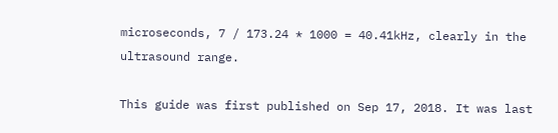microseconds, 7 / 173.24 * 1000 = 40.41kHz, clearly in the ultrasound range.

This guide was first published on Sep 17, 2018. It was last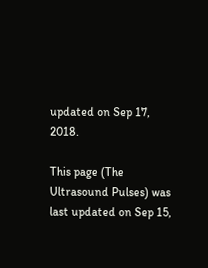updated on Sep 17, 2018.

This page (The Ultrasound Pulses) was last updated on Sep 15,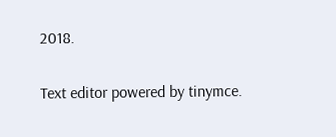2018.

Text editor powered by tinymce.